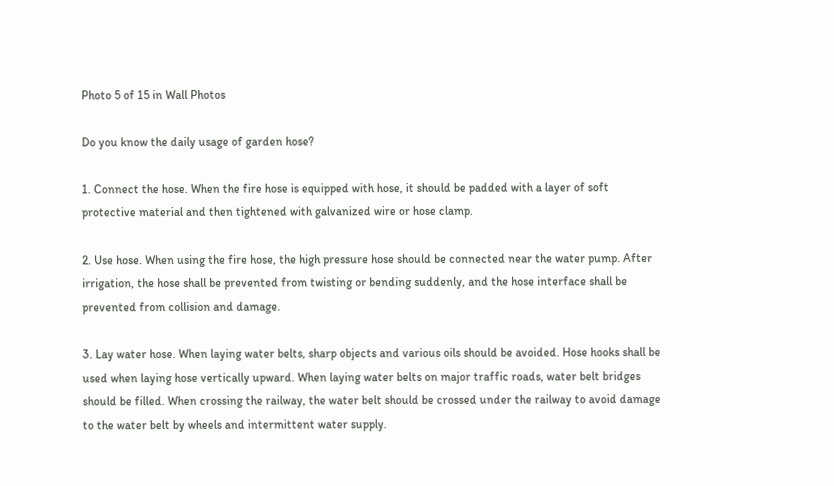Photo 5 of 15 in Wall Photos

Do you know the daily usage of garden hose?

1. Connect the hose. When the fire hose is equipped with hose, it should be padded with a layer of soft protective material and then tightened with galvanized wire or hose clamp.

2. Use hose. When using the fire hose, the high pressure hose should be connected near the water pump. After irrigation, the hose shall be prevented from twisting or bending suddenly, and the hose interface shall be prevented from collision and damage.

3. Lay water hose. When laying water belts, sharp objects and various oils should be avoided. Hose hooks shall be used when laying hose vertically upward. When laying water belts on major traffic roads, water belt bridges should be filled. When crossing the railway, the water belt should be crossed under the railway to avoid damage to the water belt by wheels and intermittent water supply.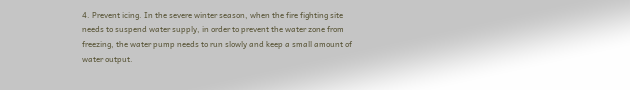4. Prevent icing. In the severe winter season, when the fire fighting site needs to suspend water supply, in order to prevent the water zone from freezing, the water pump needs to run slowly and keep a small amount of water output.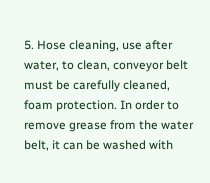5. Hose cleaning, use after water, to clean, conveyor belt must be carefully cleaned, foam protection. In order to remove grease from the water belt, it can be washed with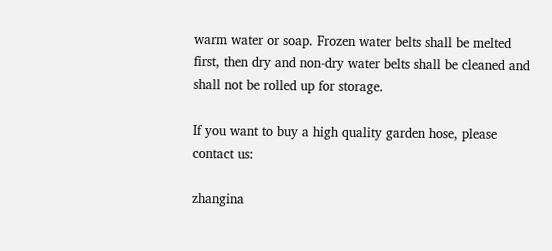warm water or soap. Frozen water belts shall be melted first, then dry and non-dry water belts shall be cleaned and shall not be rolled up for storage.

If you want to buy a high quality garden hose, please contact us:

zhangina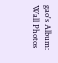gao's Album: Wall Photos